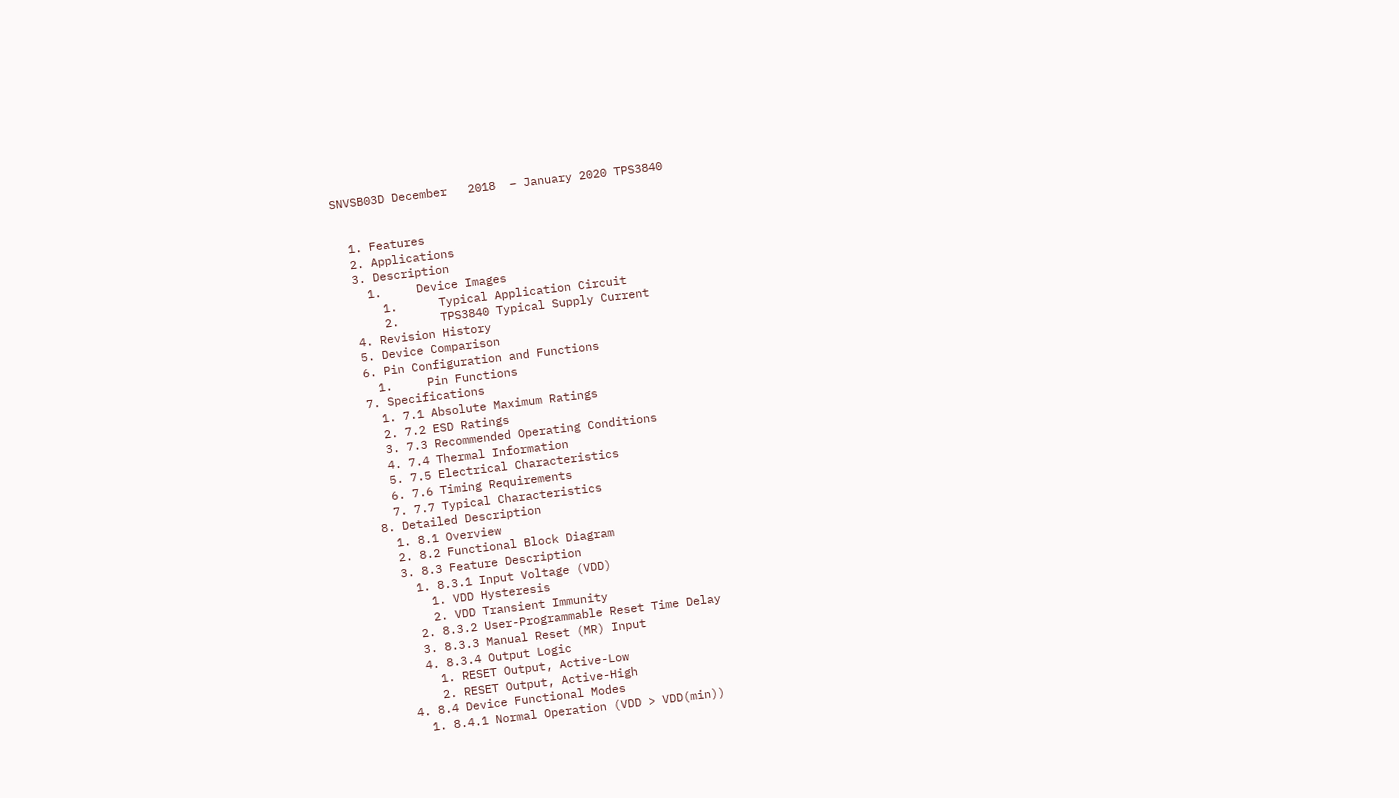SNVSB03D December   2018  – January 2020 TPS3840


  1. Features
  2. Applications
  3. Description
    1.     Device Images
      1.      Typical Application Circuit
      2.      TPS3840 Typical Supply Current
  4. Revision History
  5. Device Comparison
  6. Pin Configuration and Functions
    1.     Pin Functions
  7. Specifications
    1. 7.1 Absolute Maximum Ratings
    2. 7.2 ESD Ratings
    3. 7.3 Recommended Operating Conditions
    4. 7.4 Thermal Information
    5. 7.5 Electrical Characteristics
    6. 7.6 Timing Requirements
    7. 7.7 Typical Characteristics
  8. Detailed Description
    1. 8.1 Overview
    2. 8.2 Functional Block Diagram
    3. 8.3 Feature Description
      1. 8.3.1 Input Voltage (VDD)
        1. VDD Hysteresis
        2. VDD Transient Immunity
      2. 8.3.2 User-Programmable Reset Time Delay
      3. 8.3.3 Manual Reset (MR) Input
      4. 8.3.4 Output Logic
        1. RESET Output, Active-Low
        2. RESET Output, Active-High
    4. 8.4 Device Functional Modes
      1. 8.4.1 Normal Operation (VDD > VDD(min))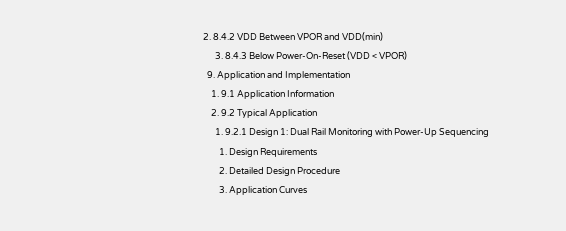2. 8.4.2 VDD Between VPOR and VDD(min)
      3. 8.4.3 Below Power-On-Reset (VDD < VPOR)
  9. Application and Implementation
    1. 9.1 Application Information
    2. 9.2 Typical Application
      1. 9.2.1 Design 1: Dual Rail Monitoring with Power-Up Sequencing
        1. Design Requirements
        2. Detailed Design Procedure
        3. Application Curves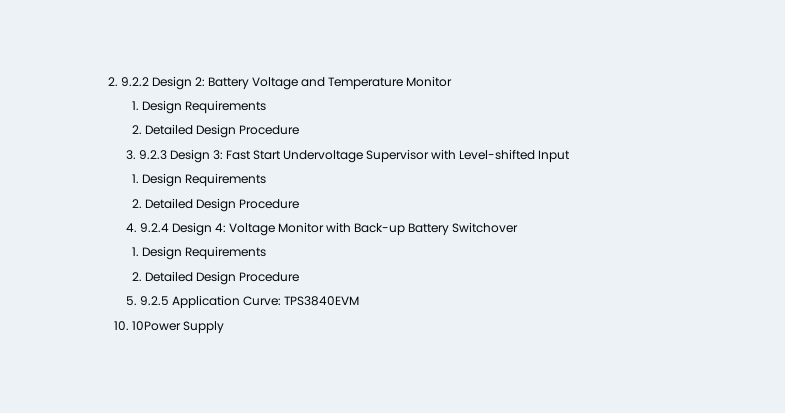2. 9.2.2 Design 2: Battery Voltage and Temperature Monitor
        1. Design Requirements
        2. Detailed Design Procedure
      3. 9.2.3 Design 3: Fast Start Undervoltage Supervisor with Level-shifted Input
        1. Design Requirements
        2. Detailed Design Procedure
      4. 9.2.4 Design 4: Voltage Monitor with Back-up Battery Switchover
        1. Design Requirements
        2. Detailed Design Procedure
      5. 9.2.5 Application Curve: TPS3840EVM
  10. 10Power Supply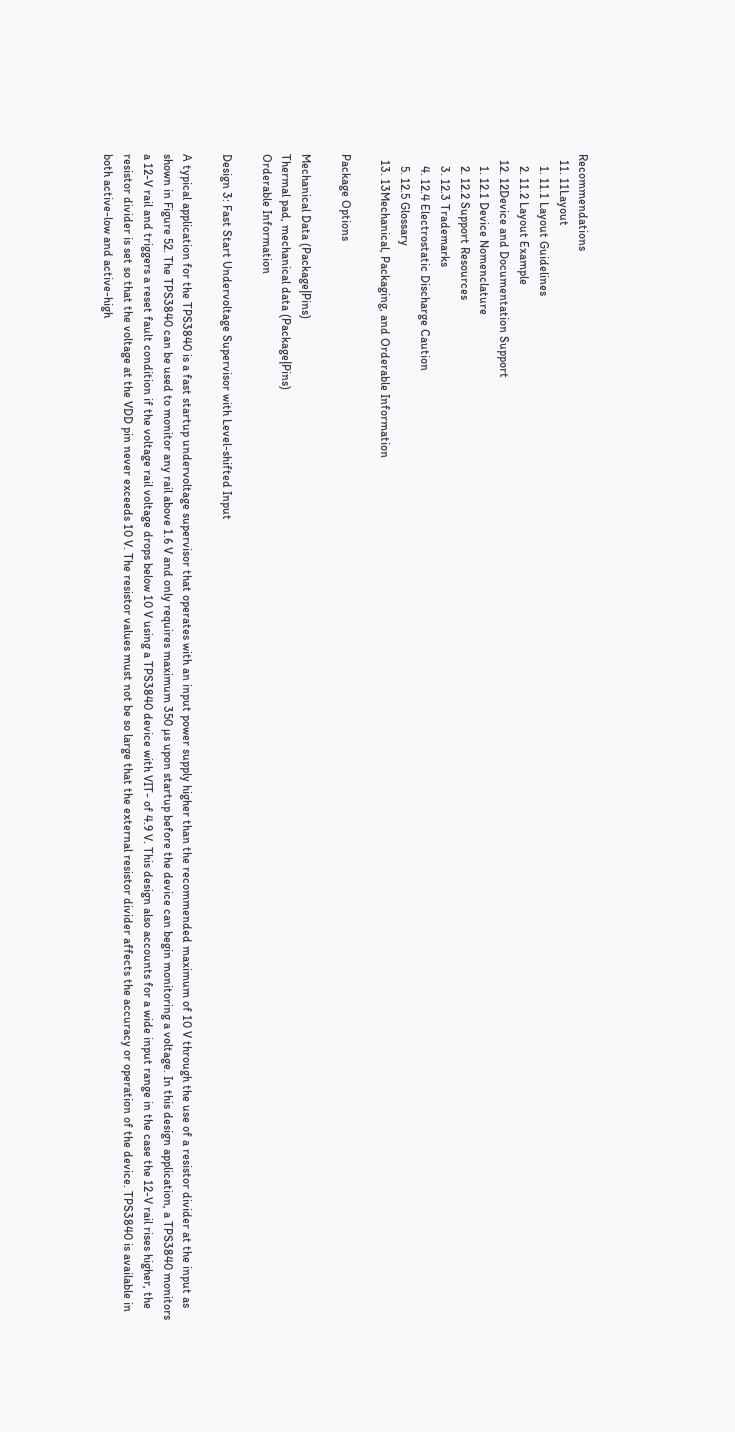Recommendations
  11. 11Layout
    1. 11.1 Layout Guidelines
    2. 11.2 Layout Example
  12. 12Device and Documentation Support
    1. 12.1 Device Nomenclature
    2. 12.2 Support Resources
    3. 12.3 Trademarks
    4. 12.4 Electrostatic Discharge Caution
    5. 12.5 Glossary
  13. 13Mechanical, Packaging, and Orderable Information

Package Options

Mechanical Data (Package|Pins)
Thermal pad, mechanical data (Package|Pins)
Orderable Information

Design 3: Fast Start Undervoltage Supervisor with Level-shifted Input

A typical application for the TPS3840 is a fast startup undervoltage supervisor that operates with an input power supply higher than the recommended maximum of 10 V through the use of a resistor divider at the input as shown in Figure 52. The TPS3840 can be used to monitor any rail above 1.6 V and only requires maximum 350 µs upon startup before the device can begin monitoring a voltage. In this design application, a TPS3840 monitors a 12-V rail and triggers a reset fault condition if the voltage rail voltage drops below 10 V using a TPS3840 device with VIT- of 4.9 V. This design also accounts for a wide input range in the case the 12-V rail rises higher, the resistor divider is set so that the voltage at the VDD pin never exceeds 10 V. The resistor values must not be so large that the external resistor divider affects the accuracy or operation of the device. TPS3840 is available in both active-low and active-high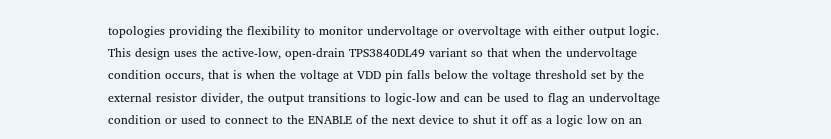topologies providing the flexibility to monitor undervoltage or overvoltage with either output logic. This design uses the active-low, open-drain TPS3840DL49 variant so that when the undervoltage condition occurs, that is when the voltage at VDD pin falls below the voltage threshold set by the external resistor divider, the output transitions to logic-low and can be used to flag an undervoltage condition or used to connect to the ENABLE of the next device to shut it off as a logic low on an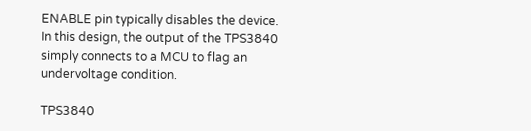ENABLE pin typically disables the device. In this design, the output of the TPS3840 simply connects to a MCU to flag an undervoltage condition.

TPS3840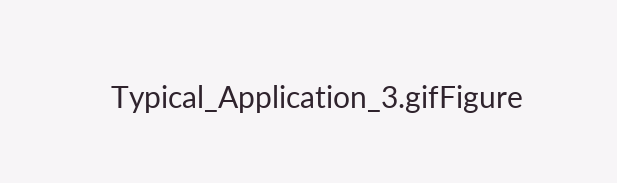Typical_Application_3.gifFigure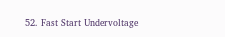52. Fast Start Undervoltage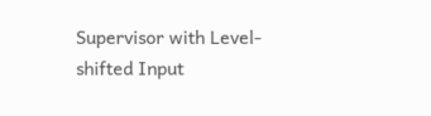Supervisor with Level-shifted Input